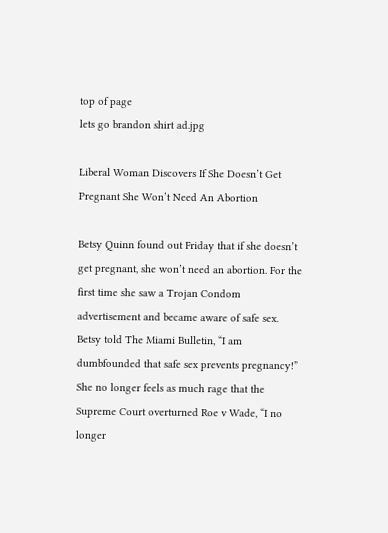top of page
lets go brandon shirt ad.jpg

Liberal Woman Discovers If She Doesn’t Get Pregnant She Won’t Need An Abortion

Betsy Quinn found out Friday that if she doesn’t get pregnant, she won’t need an abortion. For the first time she saw a Trojan Condom advertisement and became aware of safe sex. Betsy told The Miami Bulletin, “I am dumbfounded that safe sex prevents pregnancy!” She no longer feels as much rage that the Supreme Court overturned Roe v Wade, “I no longer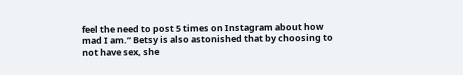feel the need to post 5 times on Instagram about how mad I am.” Betsy is also astonished that by choosing to not have sex, she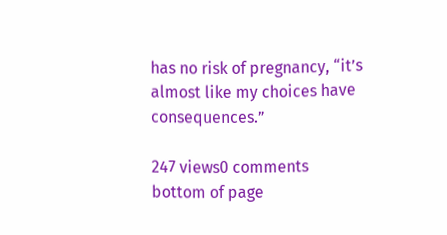has no risk of pregnancy, “it’s almost like my choices have consequences.”

247 views0 comments
bottom of page